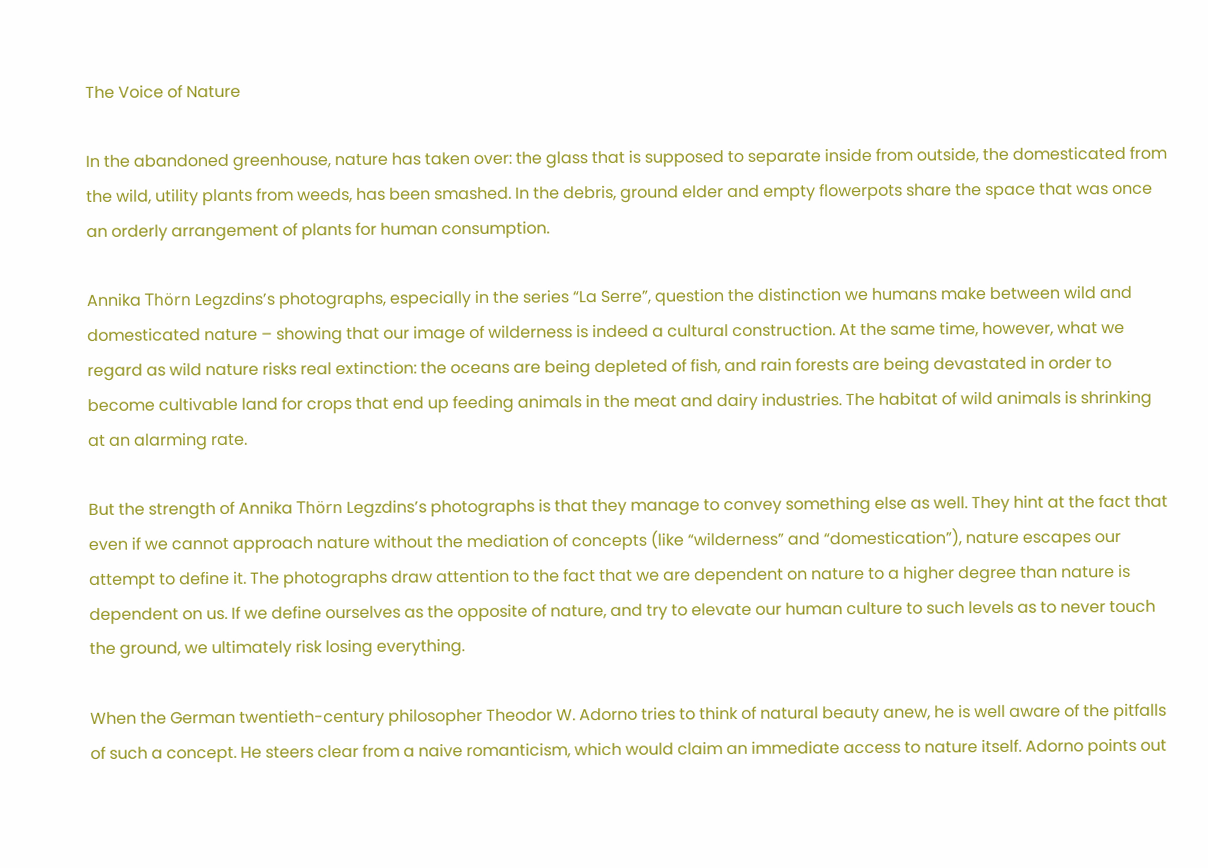The Voice of Nature

In the abandoned greenhouse, nature has taken over: the glass that is supposed to separate inside from outside, the domesticated from the wild, utility plants from weeds, has been smashed. In the debris, ground elder and empty flowerpots share the space that was once an orderly arrangement of plants for human consumption.

Annika Thörn Legzdins’s photographs, especially in the series “La Serre”, question the distinction we humans make between wild and domesticated nature – showing that our image of wilderness is indeed a cultural construction. At the same time, however, what we regard as wild nature risks real extinction: the oceans are being depleted of fish, and rain forests are being devastated in order to become cultivable land for crops that end up feeding animals in the meat and dairy industries. The habitat of wild animals is shrinking at an alarming rate.

But the strength of Annika Thörn Legzdins’s photographs is that they manage to convey something else as well. They hint at the fact that even if we cannot approach nature without the mediation of concepts (like “wilderness” and “domestication”), nature escapes our attempt to define it. The photographs draw attention to the fact that we are dependent on nature to a higher degree than nature is dependent on us. If we define ourselves as the opposite of nature, and try to elevate our human culture to such levels as to never touch the ground, we ultimately risk losing everything.

When the German twentieth-century philosopher Theodor W. Adorno tries to think of natural beauty anew, he is well aware of the pitfalls of such a concept. He steers clear from a naive romanticism, which would claim an immediate access to nature itself. Adorno points out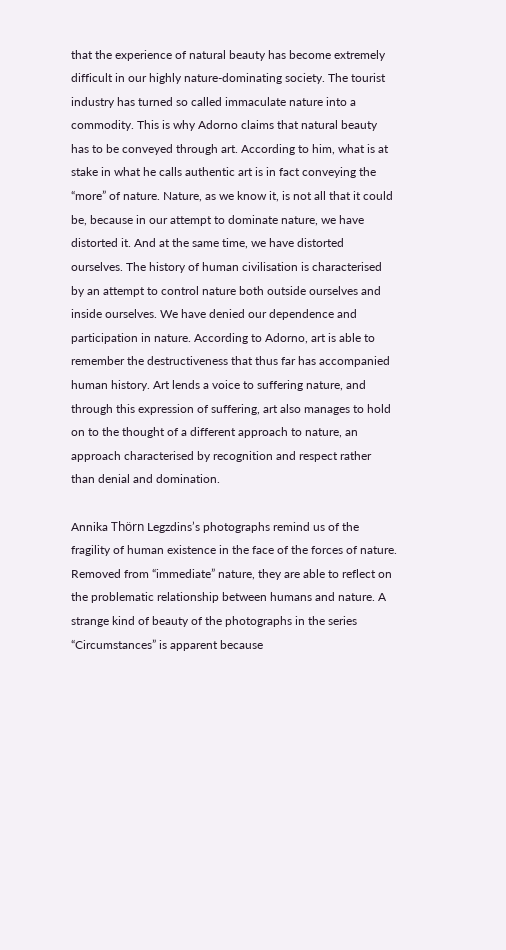that the experience of natural beauty has become extremely difficult in our highly nature-dominating society. The tourist industry has turned so called immaculate nature into a commodity. This is why Adorno claims that natural beauty has to be conveyed through art. According to him, what is at stake in what he calls authentic art is in fact conveying the “more” of nature. Nature, as we know it, is not all that it could be, because in our attempt to dominate nature, we have distorted it. And at the same time, we have distorted ourselves. The history of human civilisation is characterised by an attempt to control nature both outside ourselves and inside ourselves. We have denied our dependence and participation in nature. According to Adorno, art is able to remember the destructiveness that thus far has accompanied human history. Art lends a voice to suffering nature, and through this expression of suffering, art also manages to hold on to the thought of a different approach to nature, an approach characterised by recognition and respect rather than denial and domination.

Annika Thörn Legzdins’s photographs remind us of the fragility of human existence in the face of the forces of nature. Removed from “immediate” nature, they are able to reflect on the problematic relationship between humans and nature. A strange kind of beauty of the photographs in the series “Circumstances” is apparent because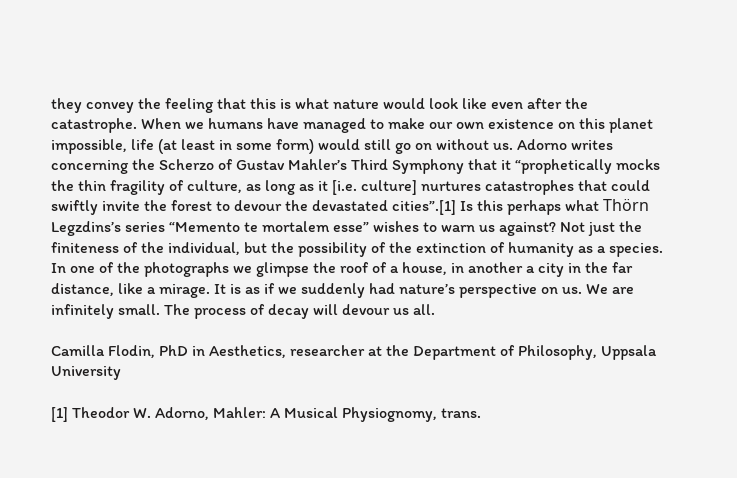they convey the feeling that this is what nature would look like even after the catastrophe. When we humans have managed to make our own existence on this planet impossible, life (at least in some form) would still go on without us. Adorno writes concerning the Scherzo of Gustav Mahler’s Third Symphony that it “prophetically mocks the thin fragility of culture, as long as it [i.e. culture] nurtures catastrophes that could swiftly invite the forest to devour the devastated cities”.[1] Is this perhaps what Thörn Legzdins’s series “Memento te mortalem esse” wishes to warn us against? Not just the finiteness of the individual, but the possibility of the extinction of humanity as a species. In one of the photographs we glimpse the roof of a house, in another a city in the far distance, like a mirage. It is as if we suddenly had nature’s perspective on us. We are infinitely small. The process of decay will devour us all.

Camilla Flodin, PhD in Aesthetics, researcher at the Department of Philosophy, Uppsala University

[1] Theodor W. Adorno, Mahler: A Musical Physiognomy, trans.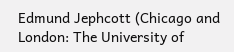Edmund Jephcott (Chicago and London: The University of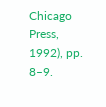Chicago Press, 1992), pp. 8–9.